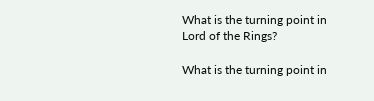What is the turning point in Lord of the Rings?

What is the turning point in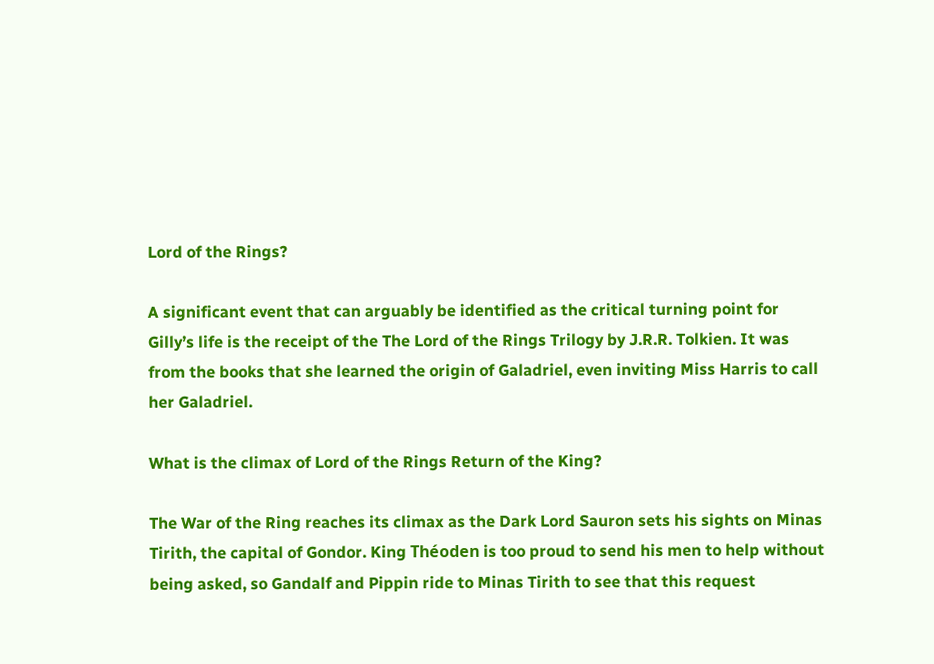Lord of the Rings?

A significant event that can arguably be identified as the critical turning point for Gilly’s life is the receipt of the The Lord of the Rings Trilogy by J.R.R. Tolkien. It was from the books that she learned the origin of Galadriel, even inviting Miss Harris to call her Galadriel.

What is the climax of Lord of the Rings Return of the King?

The War of the Ring reaches its climax as the Dark Lord Sauron sets his sights on Minas Tirith, the capital of Gondor. King Théoden is too proud to send his men to help without being asked, so Gandalf and Pippin ride to Minas Tirith to see that this request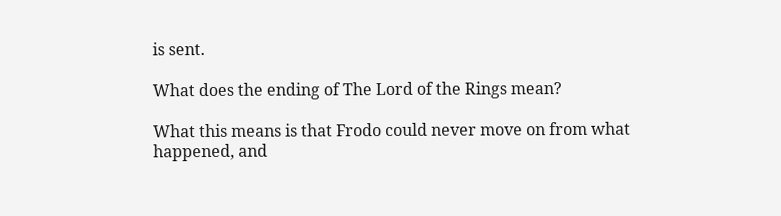is sent.

What does the ending of The Lord of the Rings mean?

What this means is that Frodo could never move on from what happened, and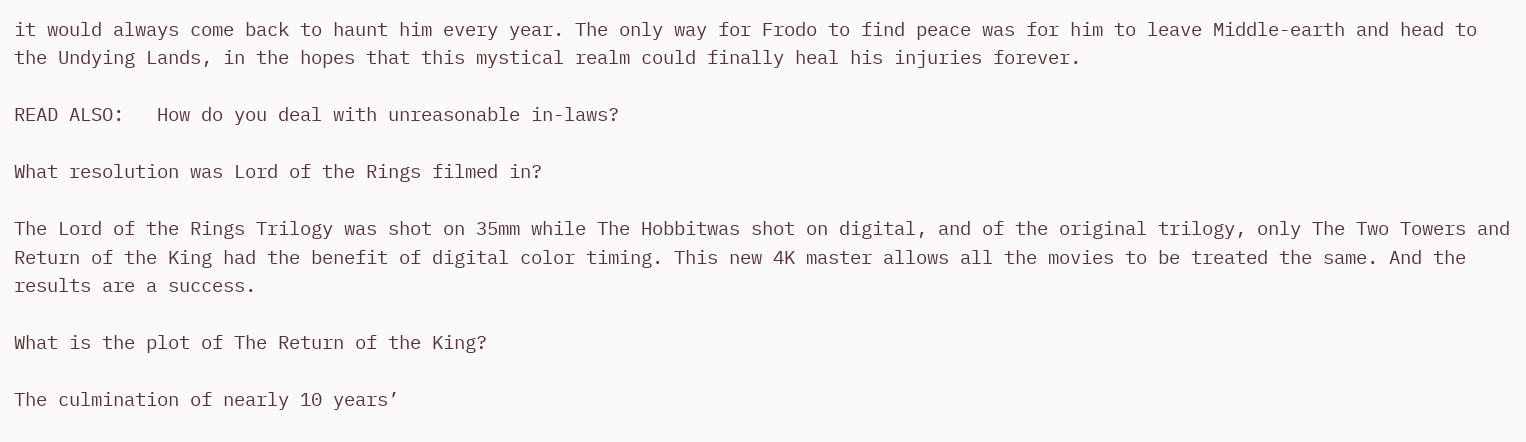it would always come back to haunt him every year. The only way for Frodo to find peace was for him to leave Middle-earth and head to the Undying Lands, in the hopes that this mystical realm could finally heal his injuries forever.

READ ALSO:   How do you deal with unreasonable in-laws?

What resolution was Lord of the Rings filmed in?

The Lord of the Rings Trilogy was shot on 35mm while The Hobbitwas shot on digital, and of the original trilogy, only The Two Towers and Return of the King had the benefit of digital color timing. This new 4K master allows all the movies to be treated the same. And the results are a success.

What is the plot of The Return of the King?

The culmination of nearly 10 years’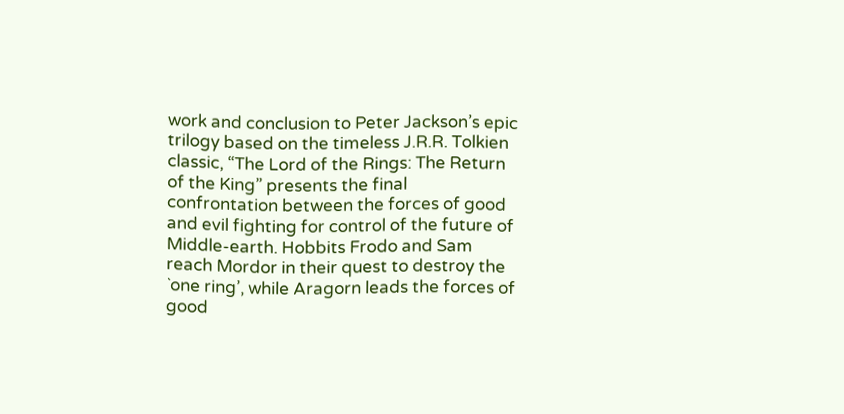work and conclusion to Peter Jackson’s epic trilogy based on the timeless J.R.R. Tolkien classic, “The Lord of the Rings: The Return of the King” presents the final confrontation between the forces of good and evil fighting for control of the future of Middle-earth. Hobbits Frodo and Sam reach Mordor in their quest to destroy the `one ring’, while Aragorn leads the forces of good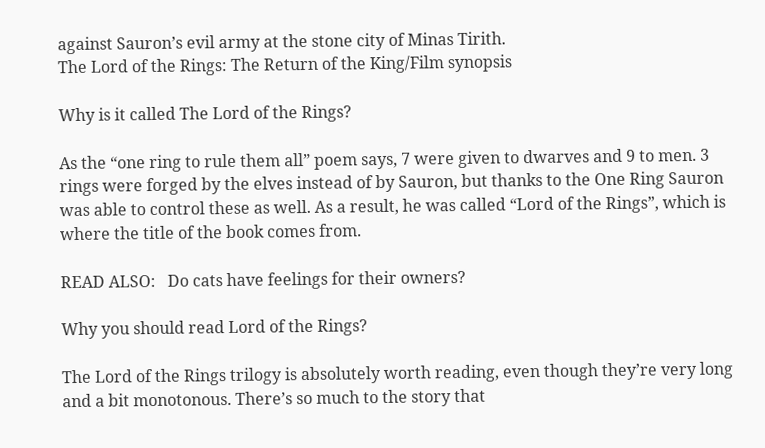against Sauron’s evil army at the stone city of Minas Tirith.
The Lord of the Rings: The Return of the King/Film synopsis

Why is it called The Lord of the Rings?

As the “one ring to rule them all” poem says, 7 were given to dwarves and 9 to men. 3 rings were forged by the elves instead of by Sauron, but thanks to the One Ring Sauron was able to control these as well. As a result, he was called “Lord of the Rings”, which is where the title of the book comes from.

READ ALSO:   Do cats have feelings for their owners?

Why you should read Lord of the Rings?

The Lord of the Rings trilogy is absolutely worth reading, even though they’re very long and a bit monotonous. There’s so much to the story that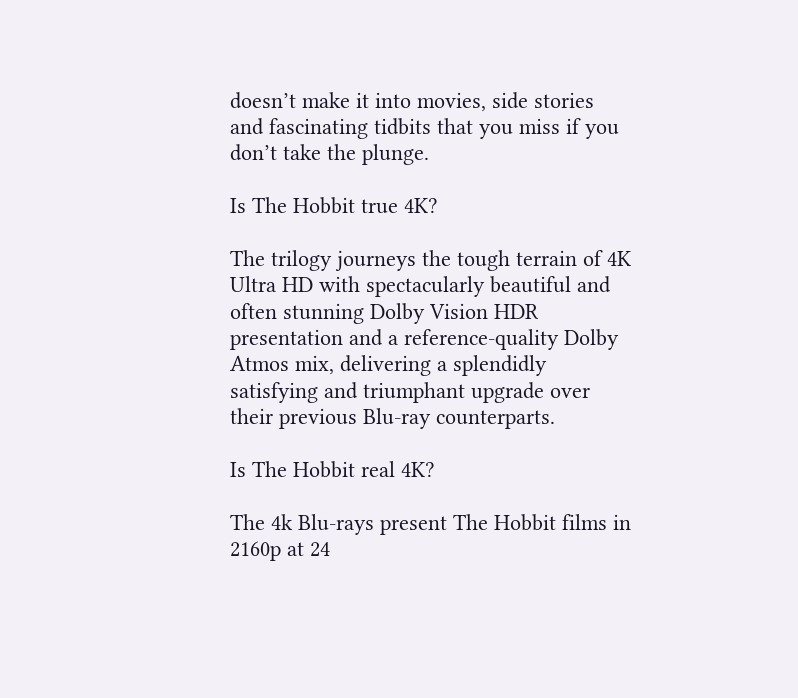doesn’t make it into movies, side stories and fascinating tidbits that you miss if you don’t take the plunge.

Is The Hobbit true 4K?

The trilogy journeys the tough terrain of 4K Ultra HD with spectacularly beautiful and often stunning Dolby Vision HDR presentation and a reference-quality Dolby Atmos mix, delivering a splendidly satisfying and triumphant upgrade over their previous Blu-ray counterparts.

Is The Hobbit real 4K?

The 4k Blu-rays present The Hobbit films in 2160p at 24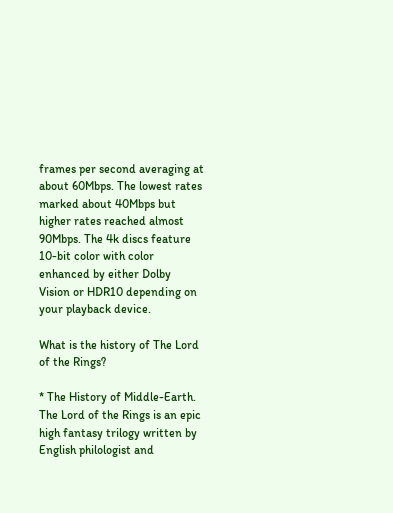frames per second averaging at about 60Mbps. The lowest rates marked about 40Mbps but higher rates reached almost 90Mbps. The 4k discs feature 10-bit color with color enhanced by either Dolby Vision or HDR10 depending on your playback device.

What is the history of The Lord of the Rings?

* The History of Middle-Earth. The Lord of the Rings is an epic high fantasy trilogy written by English philologist and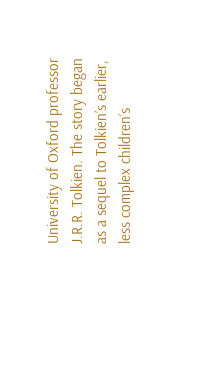University of Oxford professor J.R.R. Tolkien. The story began as a sequel to Tolkien’s earlier, less complex children’s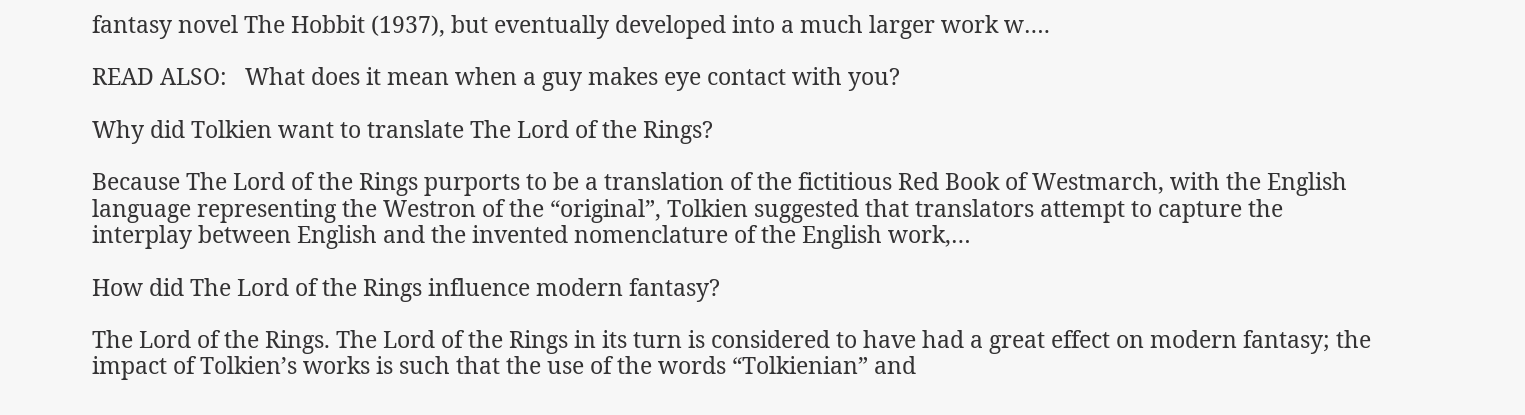fantasy novel The Hobbit (1937), but eventually developed into a much larger work w….

READ ALSO:   What does it mean when a guy makes eye contact with you?

Why did Tolkien want to translate The Lord of the Rings?

Because The Lord of the Rings purports to be a translation of the fictitious Red Book of Westmarch, with the English language representing the Westron of the “original”, Tolkien suggested that translators attempt to capture the interplay between English and the invented nomenclature of the English work,…

How did The Lord of the Rings influence modern fantasy?

The Lord of the Rings. The Lord of the Rings in its turn is considered to have had a great effect on modern fantasy; the impact of Tolkien’s works is such that the use of the words “Tolkienian” and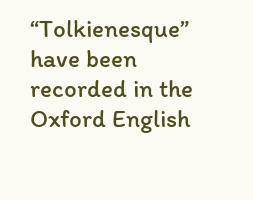“Tolkienesque” have been recorded in the Oxford English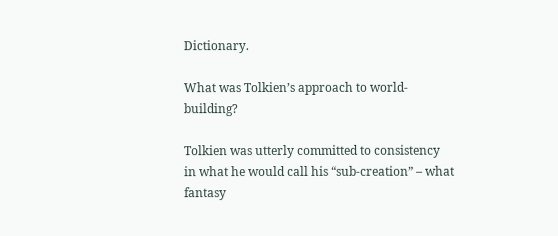Dictionary.

What was Tolkien’s approach to world-building?

Tolkien was utterly committed to consistency in what he would call his “sub-creation” – what fantasy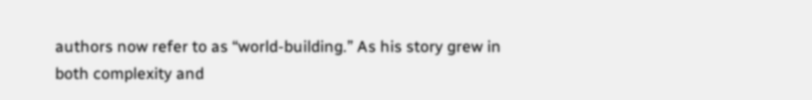authors now refer to as “world-building.” As his story grew in both complexity and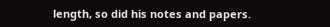length, so did his notes and papers.